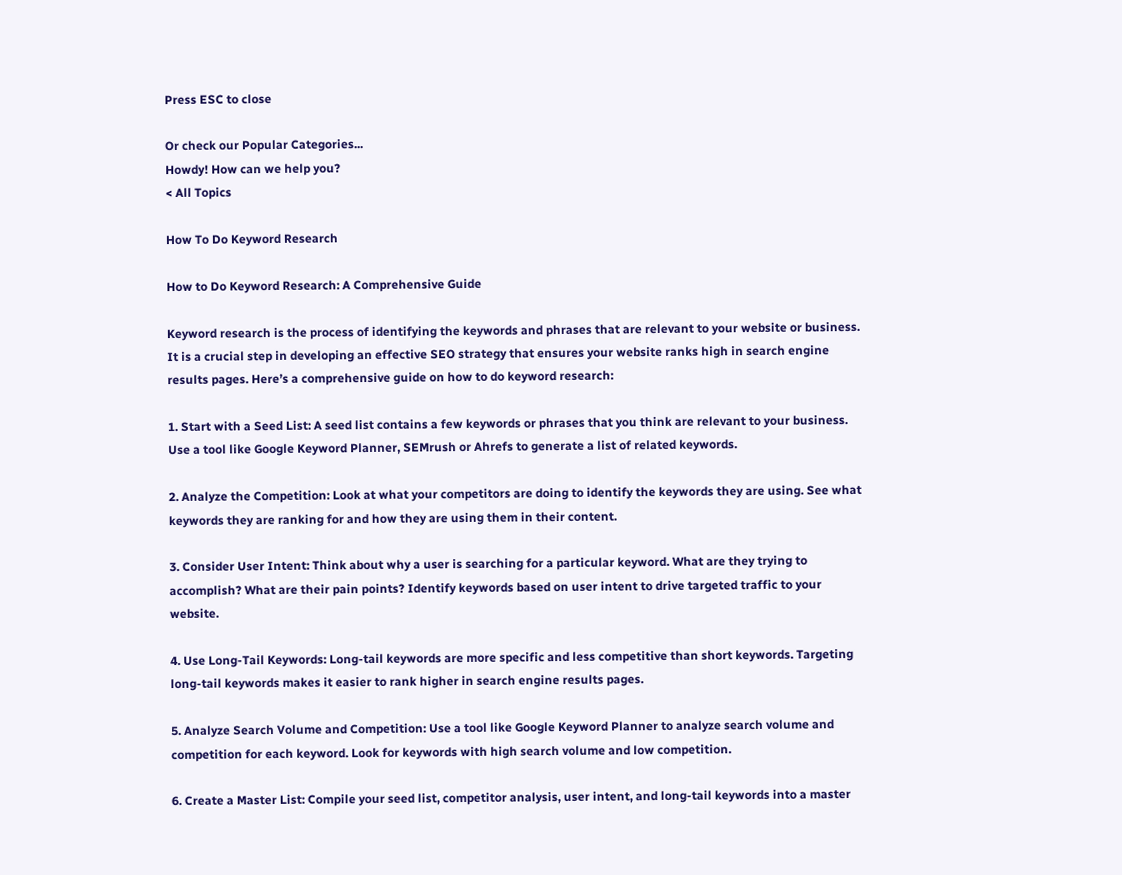Press ESC to close

Or check our Popular Categories...
Howdy! How can we help you?
< All Topics

How To Do Keyword Research

How to Do Keyword Research: A Comprehensive Guide

Keyword research is the process of identifying the keywords and phrases that are relevant to your website or business. It is a crucial step in developing an effective SEO strategy that ensures your website ranks high in search engine results pages. Here’s a comprehensive guide on how to do keyword research:

1. Start with a Seed List: A seed list contains a few keywords or phrases that you think are relevant to your business. Use a tool like Google Keyword Planner, SEMrush or Ahrefs to generate a list of related keywords.

2. Analyze the Competition: Look at what your competitors are doing to identify the keywords they are using. See what keywords they are ranking for and how they are using them in their content.

3. Consider User Intent: Think about why a user is searching for a particular keyword. What are they trying to accomplish? What are their pain points? Identify keywords based on user intent to drive targeted traffic to your website.

4. Use Long-Tail Keywords: Long-tail keywords are more specific and less competitive than short keywords. Targeting long-tail keywords makes it easier to rank higher in search engine results pages.

5. Analyze Search Volume and Competition: Use a tool like Google Keyword Planner to analyze search volume and competition for each keyword. Look for keywords with high search volume and low competition.

6. Create a Master List: Compile your seed list, competitor analysis, user intent, and long-tail keywords into a master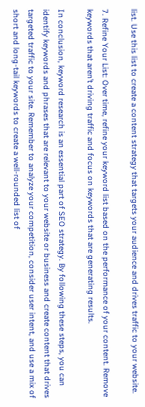list. Use this list to create a content strategy that targets your audience and drives traffic to your website.

7. Refine Your List: Over time, refine your keyword list based on the performance of your content. Remove keywords that aren’t driving traffic and focus on keywords that are generating results.

In conclusion, keyword research is an essential part of SEO strategy. By following these steps, you can identify keywords and phrases that are relevant to your website or business and create content that drives targeted traffic to your site. Remember to analyze your competition, consider user intent, and use a mix of short and long-tail keywords to create a well-rounded list of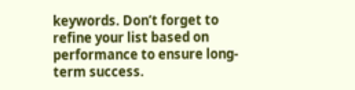keywords. Don’t forget to refine your list based on performance to ensure long-term success.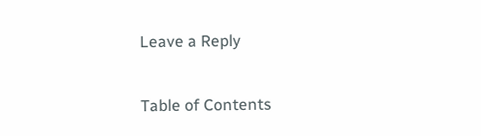Leave a Reply

Table of Contents